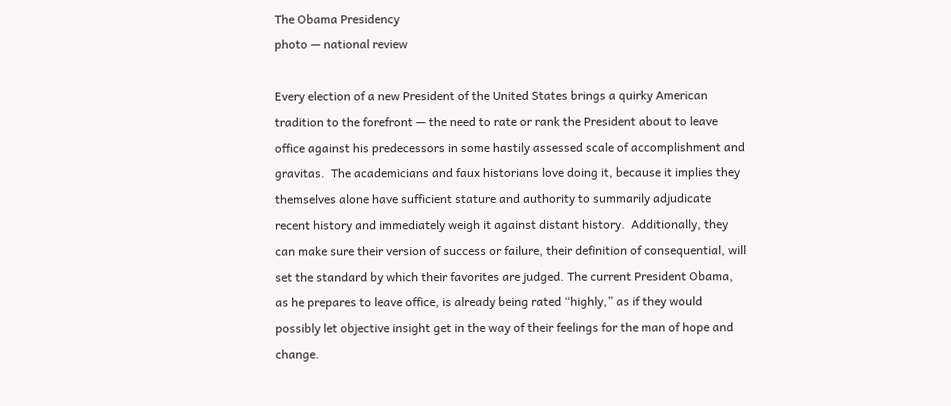The Obama Presidency
photo — national review

Every election of a new President of the United States brings a quirky American tradition to the forefront — the need to rate or rank the President about to leave office against his predecessors in some hastily assessed scale of accomplishment and gravitas.  The academicians and faux historians love doing it, because it implies they themselves alone have sufficient stature and authority to summarily adjudicate recent history and immediately weigh it against distant history.  Additionally, they can make sure their version of success or failure, their definition of consequential, will set the standard by which their favorites are judged. The current President Obama, as he prepares to leave office, is already being rated “highly,” as if they would possibly let objective insight get in the way of their feelings for the man of hope and change.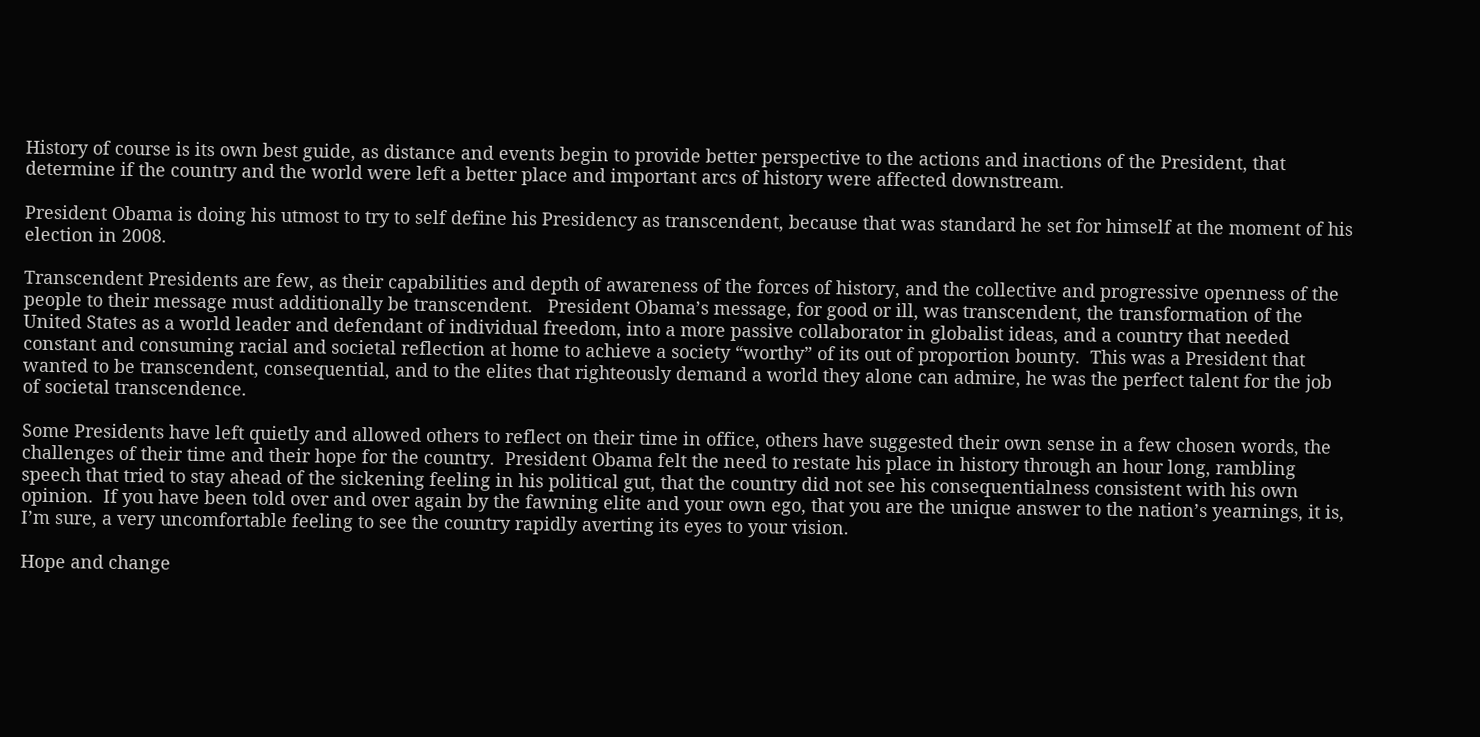History of course is its own best guide, as distance and events begin to provide better perspective to the actions and inactions of the President, that determine if the country and the world were left a better place and important arcs of history were affected downstream.

President Obama is doing his utmost to try to self define his Presidency as transcendent, because that was standard he set for himself at the moment of his election in 2008.

Transcendent Presidents are few, as their capabilities and depth of awareness of the forces of history, and the collective and progressive openness of the people to their message must additionally be transcendent.   President Obama’s message, for good or ill, was transcendent, the transformation of the United States as a world leader and defendant of individual freedom, into a more passive collaborator in globalist ideas, and a country that needed constant and consuming racial and societal reflection at home to achieve a society “worthy” of its out of proportion bounty.  This was a President that wanted to be transcendent, consequential, and to the elites that righteously demand a world they alone can admire, he was the perfect talent for the job of societal transcendence.

Some Presidents have left quietly and allowed others to reflect on their time in office, others have suggested their own sense in a few chosen words, the challenges of their time and their hope for the country.  President Obama felt the need to restate his place in history through an hour long, rambling speech that tried to stay ahead of the sickening feeling in his political gut, that the country did not see his consequentialness consistent with his own opinion.  If you have been told over and over again by the fawning elite and your own ego, that you are the unique answer to the nation’s yearnings, it is, I’m sure, a very uncomfortable feeling to see the country rapidly averting its eyes to your vision.

Hope and change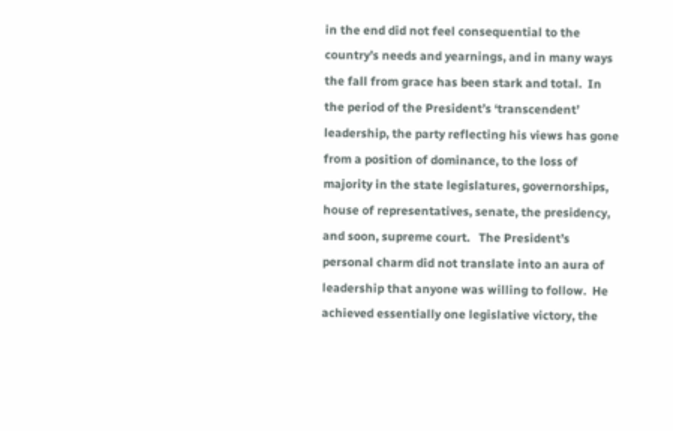in the end did not feel consequential to the country’s needs and yearnings, and in many ways the fall from grace has been stark and total.  In the period of the President’s ‘transcendent’ leadership, the party reflecting his views has gone from a position of dominance, to the loss of majority in the state legislatures, governorships, house of representatives, senate, the presidency, and soon, supreme court.   The President’s personal charm did not translate into an aura of leadership that anyone was willing to follow.  He achieved essentially one legislative victory, the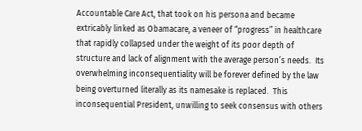Accountable Care Act, that took on his persona and became extricably linked as Obamacare, a veneer of “progress” in healthcare that rapidly collapsed under the weight of its poor depth of structure and lack of alignment with the average person’s needs.  Its overwhelming inconsequentiality will be forever defined by the law being overturned literally as its namesake is replaced.  This inconsequential President, unwilling to seek consensus with others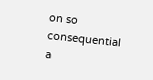on so consequential a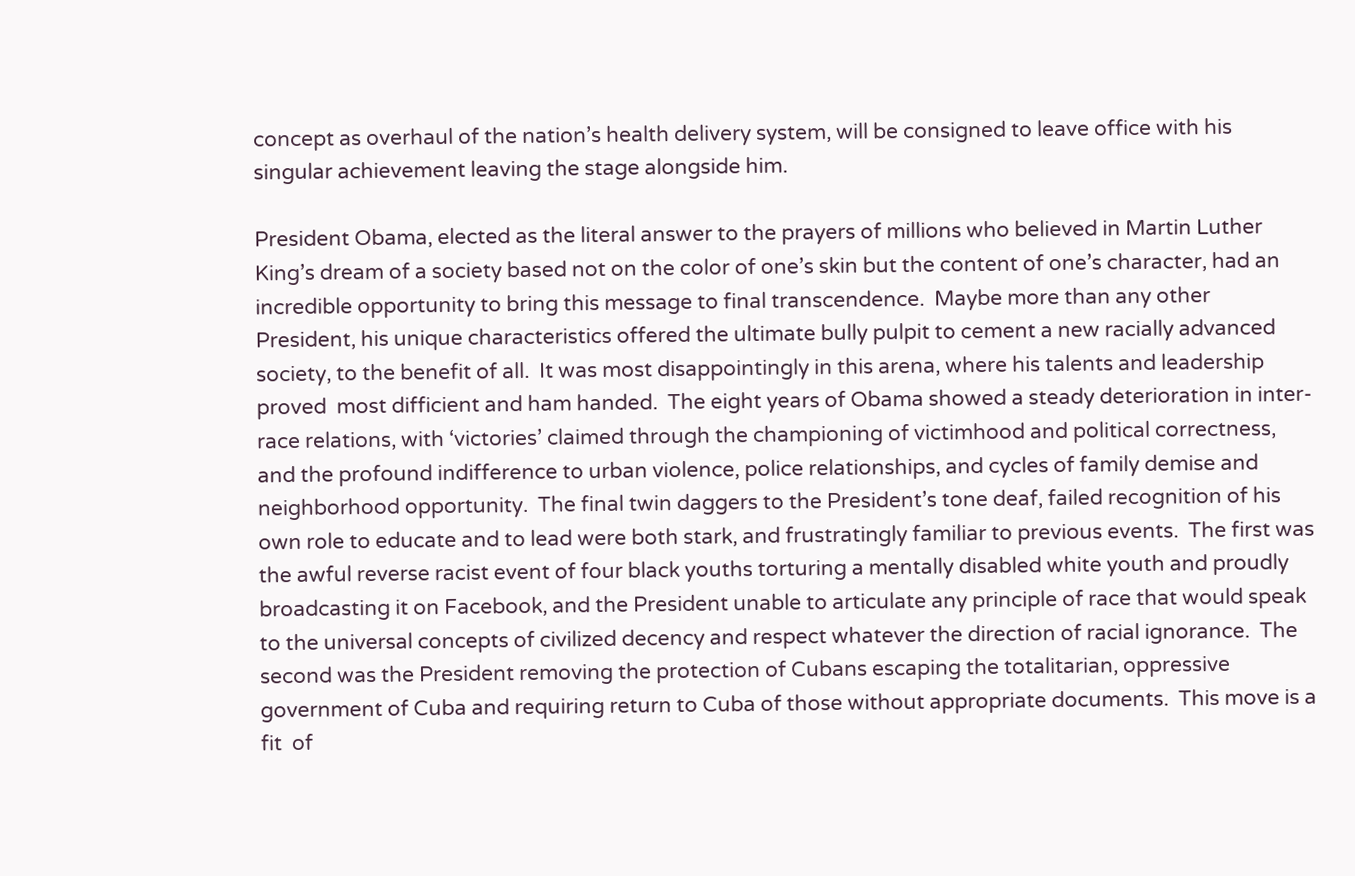concept as overhaul of the nation’s health delivery system, will be consigned to leave office with his singular achievement leaving the stage alongside him.

President Obama, elected as the literal answer to the prayers of millions who believed in Martin Luther King’s dream of a society based not on the color of one’s skin but the content of one’s character, had an incredible opportunity to bring this message to final transcendence.  Maybe more than any other President, his unique characteristics offered the ultimate bully pulpit to cement a new racially advanced society, to the benefit of all.  It was most disappointingly in this arena, where his talents and leadership proved  most difficient and ham handed.  The eight years of Obama showed a steady deterioration in inter-race relations, with ‘victories’ claimed through the championing of victimhood and political correctness, and the profound indifference to urban violence, police relationships, and cycles of family demise and neighborhood opportunity.  The final twin daggers to the President’s tone deaf, failed recognition of his own role to educate and to lead were both stark, and frustratingly familiar to previous events.  The first was the awful reverse racist event of four black youths torturing a mentally disabled white youth and proudly broadcasting it on Facebook, and the President unable to articulate any principle of race that would speak to the universal concepts of civilized decency and respect whatever the direction of racial ignorance.  The second was the President removing the protection of Cubans escaping the totalitarian, oppressive government of Cuba and requiring return to Cuba of those without appropriate documents.  This move is a fit  of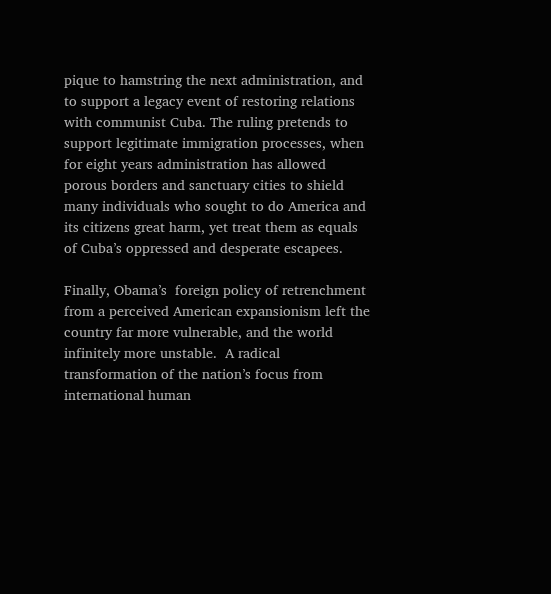pique to hamstring the next administration, and  to support a legacy event of restoring relations with communist Cuba. The ruling pretends to support legitimate immigration processes, when for eight years administration has allowed porous borders and sanctuary cities to shield many individuals who sought to do America and its citizens great harm, yet treat them as equals of Cuba’s oppressed and desperate escapees.

Finally, Obama’s  foreign policy of retrenchment from a perceived American expansionism left the country far more vulnerable, and the world infinitely more unstable.  A radical transformation of the nation’s focus from international human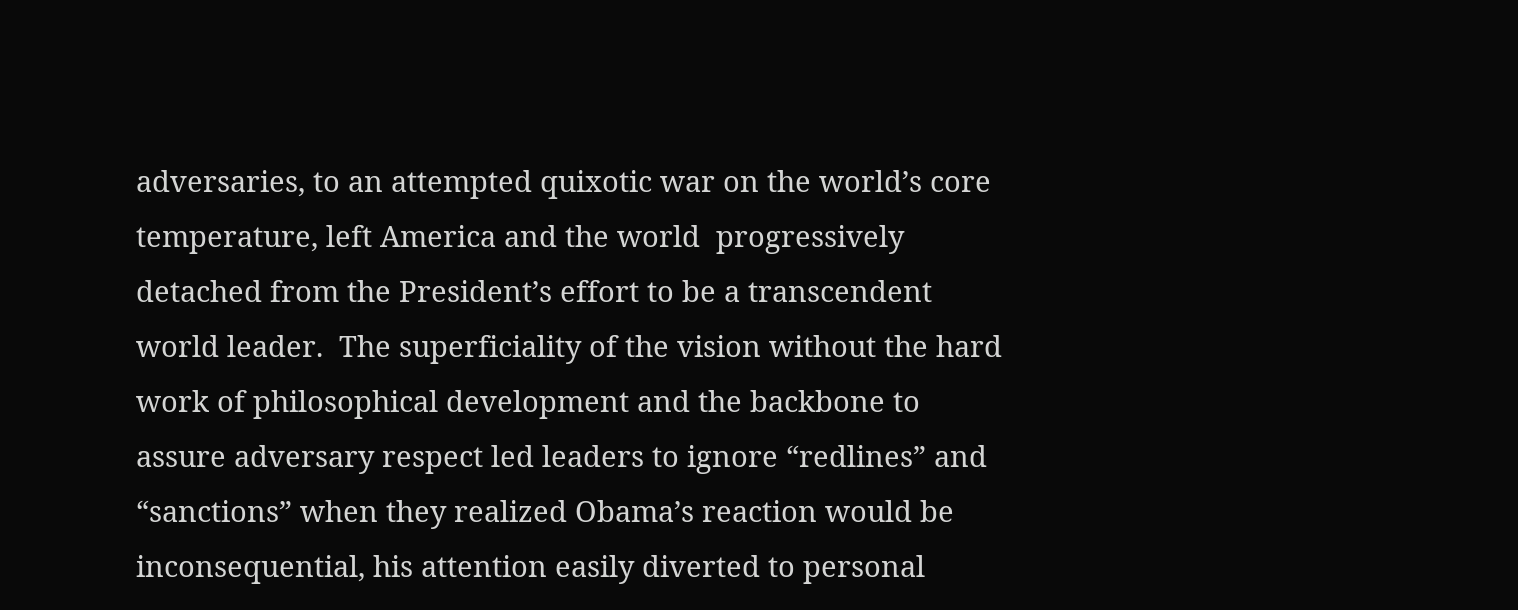adversaries, to an attempted quixotic war on the world’s core temperature, left America and the world  progressively detached from the President’s effort to be a transcendent world leader.  The superficiality of the vision without the hard work of philosophical development and the backbone to assure adversary respect led leaders to ignore “redlines” and “sanctions” when they realized Obama’s reaction would be inconsequential, his attention easily diverted to personal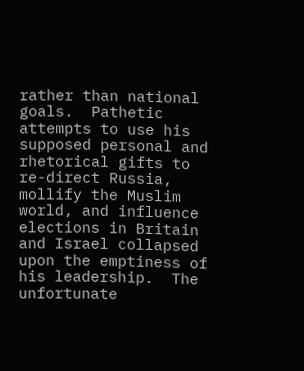rather than national goals.  Pathetic attempts to use his supposed personal and rhetorical gifts to re-direct Russia, mollify the Muslim world, and influence elections in Britain and Israel collapsed upon the emptiness of his leadership.  The unfortunate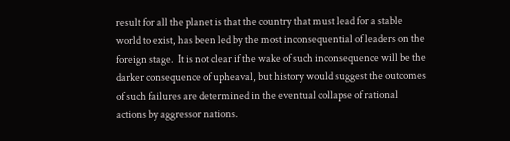result for all the planet is that the country that must lead for a stable world to exist, has been led by the most inconsequential of leaders on the foreign stage.  It is not clear if the wake of such inconsequence will be the darker consequence of upheaval, but history would suggest the outcomes of such failures are determined in the eventual collapse of rational actions by aggressor nations.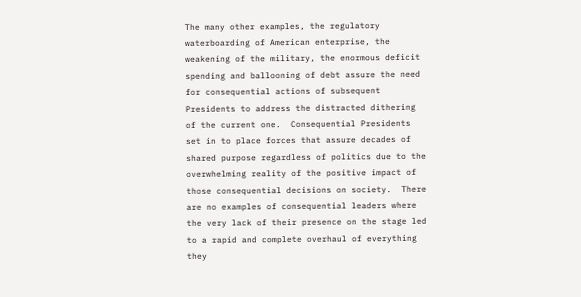The many other examples, the regulatory waterboarding of American enterprise, the weakening of the military, the enormous deficit spending and ballooning of debt assure the need for consequential actions of subsequent Presidents to address the distracted dithering of the current one.  Consequential Presidents set in to place forces that assure decades of shared purpose regardless of politics due to the overwhelming reality of the positive impact of those consequential decisions on society.  There are no examples of consequential leaders where the very lack of their presence on the stage led to a rapid and complete overhaul of everything they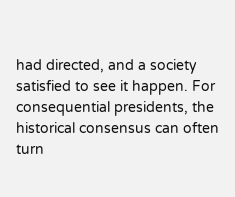had directed, and a society satisfied to see it happen. For consequential presidents, the historical consensus can often turn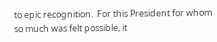to epic recognition.  For this President for whom so much was felt possible, it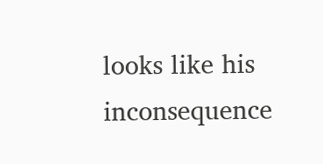looks like his inconsequence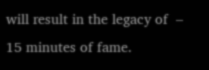will result in the legacy of  –  15 minutes of fame.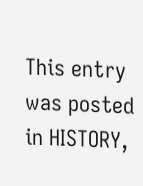This entry was posted in HISTORY,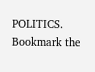POLITICS. Bookmark the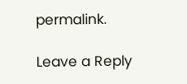permalink.

Leave a Reply